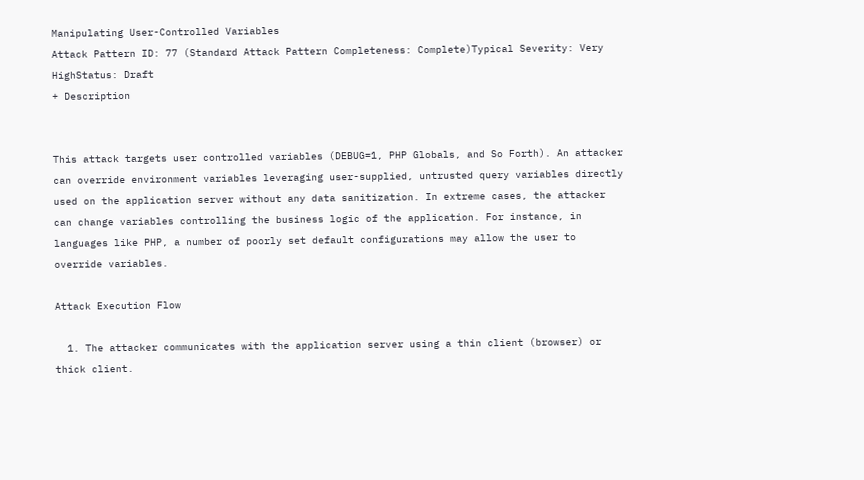Manipulating User-Controlled Variables
Attack Pattern ID: 77 (Standard Attack Pattern Completeness: Complete)Typical Severity: Very HighStatus: Draft
+ Description


This attack targets user controlled variables (DEBUG=1, PHP Globals, and So Forth). An attacker can override environment variables leveraging user-supplied, untrusted query variables directly used on the application server without any data sanitization. In extreme cases, the attacker can change variables controlling the business logic of the application. For instance, in languages like PHP, a number of poorly set default configurations may allow the user to override variables.

Attack Execution Flow

  1. The attacker communicates with the application server using a thin client (browser) or thick client.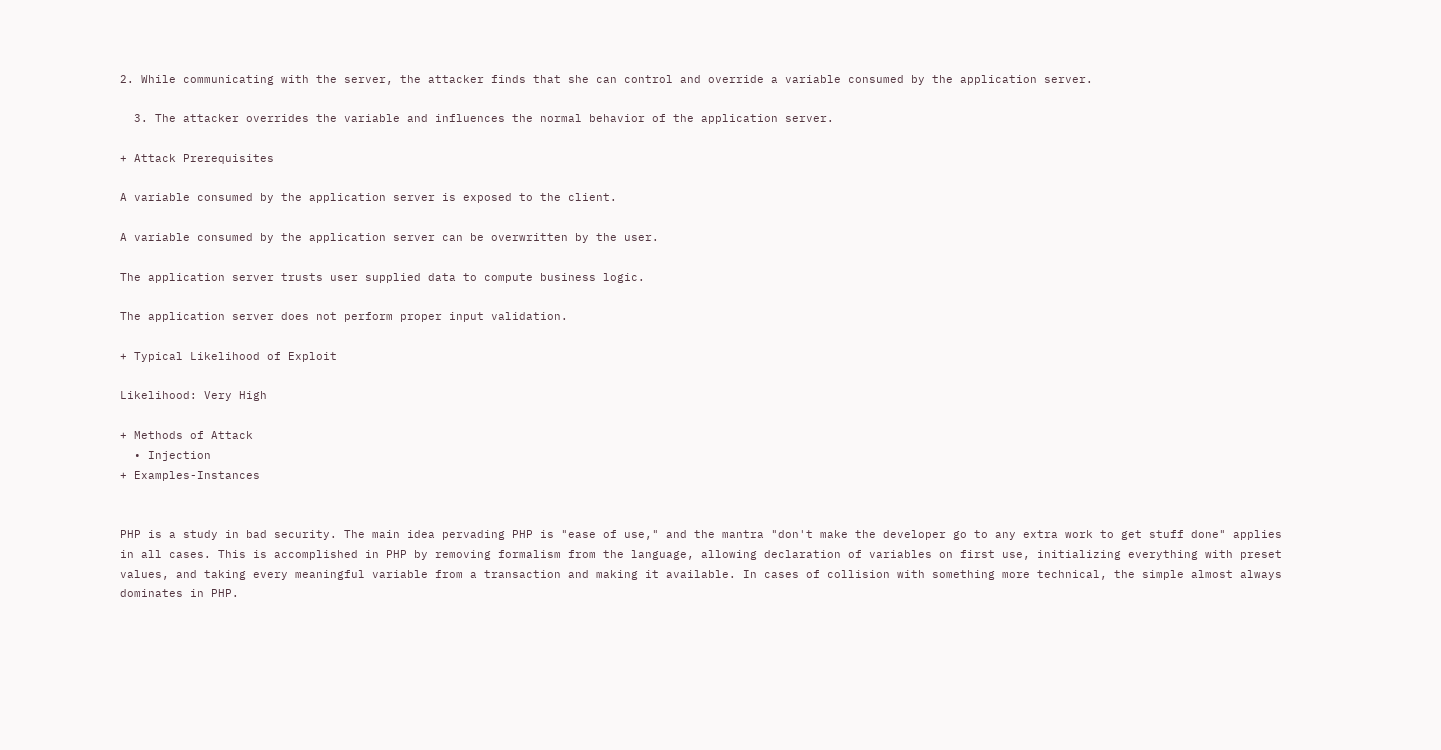2. While communicating with the server, the attacker finds that she can control and override a variable consumed by the application server.

  3. The attacker overrides the variable and influences the normal behavior of the application server.

+ Attack Prerequisites

A variable consumed by the application server is exposed to the client.

A variable consumed by the application server can be overwritten by the user.

The application server trusts user supplied data to compute business logic.

The application server does not perform proper input validation.

+ Typical Likelihood of Exploit

Likelihood: Very High

+ Methods of Attack
  • Injection
+ Examples-Instances


PHP is a study in bad security. The main idea pervading PHP is "ease of use," and the mantra "don't make the developer go to any extra work to get stuff done" applies in all cases. This is accomplished in PHP by removing formalism from the language, allowing declaration of variables on first use, initializing everything with preset values, and taking every meaningful variable from a transaction and making it available. In cases of collision with something more technical, the simple almost always dominates in PHP.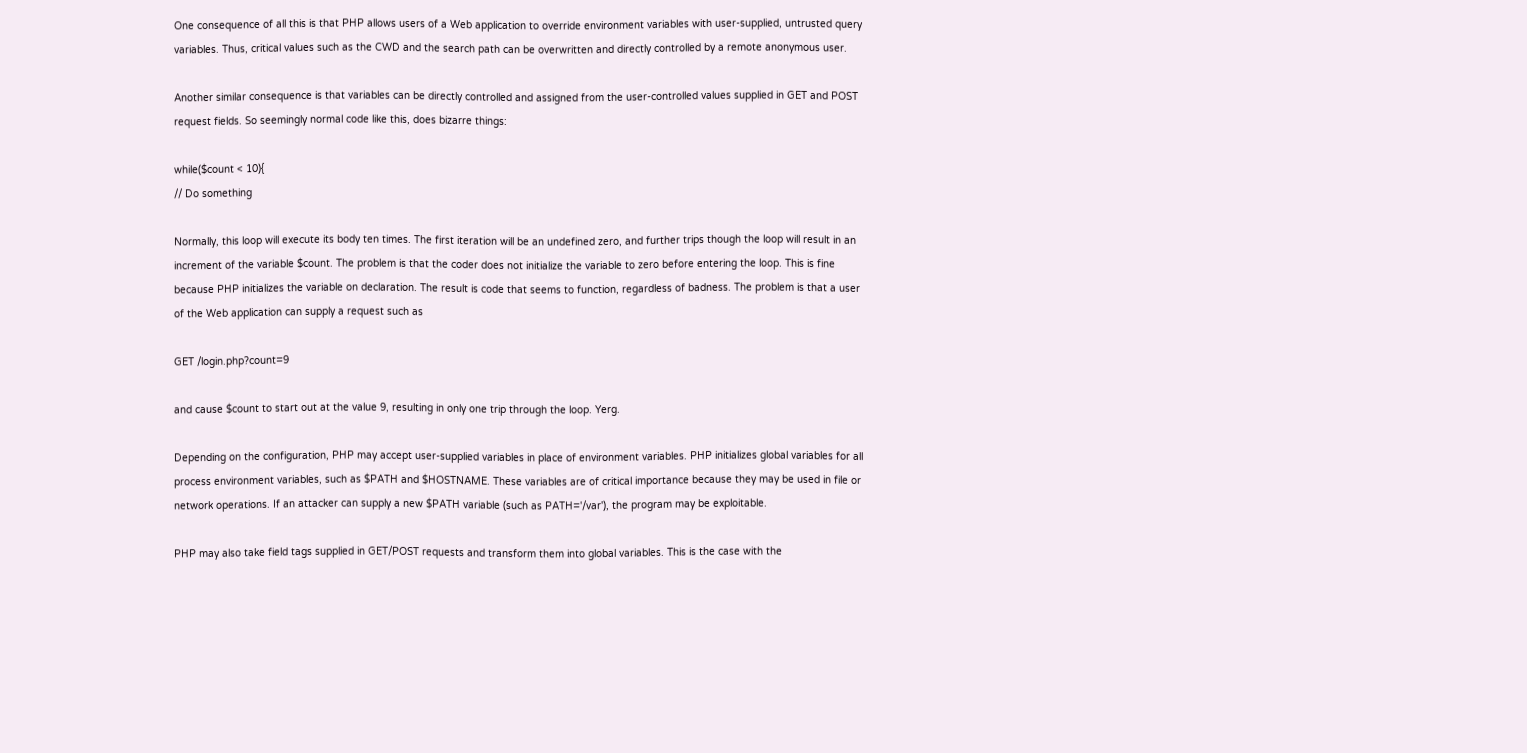One consequence of all this is that PHP allows users of a Web application to override environment variables with user-supplied, untrusted query variables. Thus, critical values such as the CWD and the search path can be overwritten and directly controlled by a remote anonymous user.

Another similar consequence is that variables can be directly controlled and assigned from the user-controlled values supplied in GET and POST request fields. So seemingly normal code like this, does bizarre things:

while($count < 10){
// Do something

Normally, this loop will execute its body ten times. The first iteration will be an undefined zero, and further trips though the loop will result in an increment of the variable $count. The problem is that the coder does not initialize the variable to zero before entering the loop. This is fine because PHP initializes the variable on declaration. The result is code that seems to function, regardless of badness. The problem is that a user of the Web application can supply a request such as

GET /login.php?count=9

and cause $count to start out at the value 9, resulting in only one trip through the loop. Yerg.

Depending on the configuration, PHP may accept user-supplied variables in place of environment variables. PHP initializes global variables for all process environment variables, such as $PATH and $HOSTNAME. These variables are of critical importance because they may be used in file or network operations. If an attacker can supply a new $PATH variable (such as PATH='/var'), the program may be exploitable.

PHP may also take field tags supplied in GET/POST requests and transform them into global variables. This is the case with the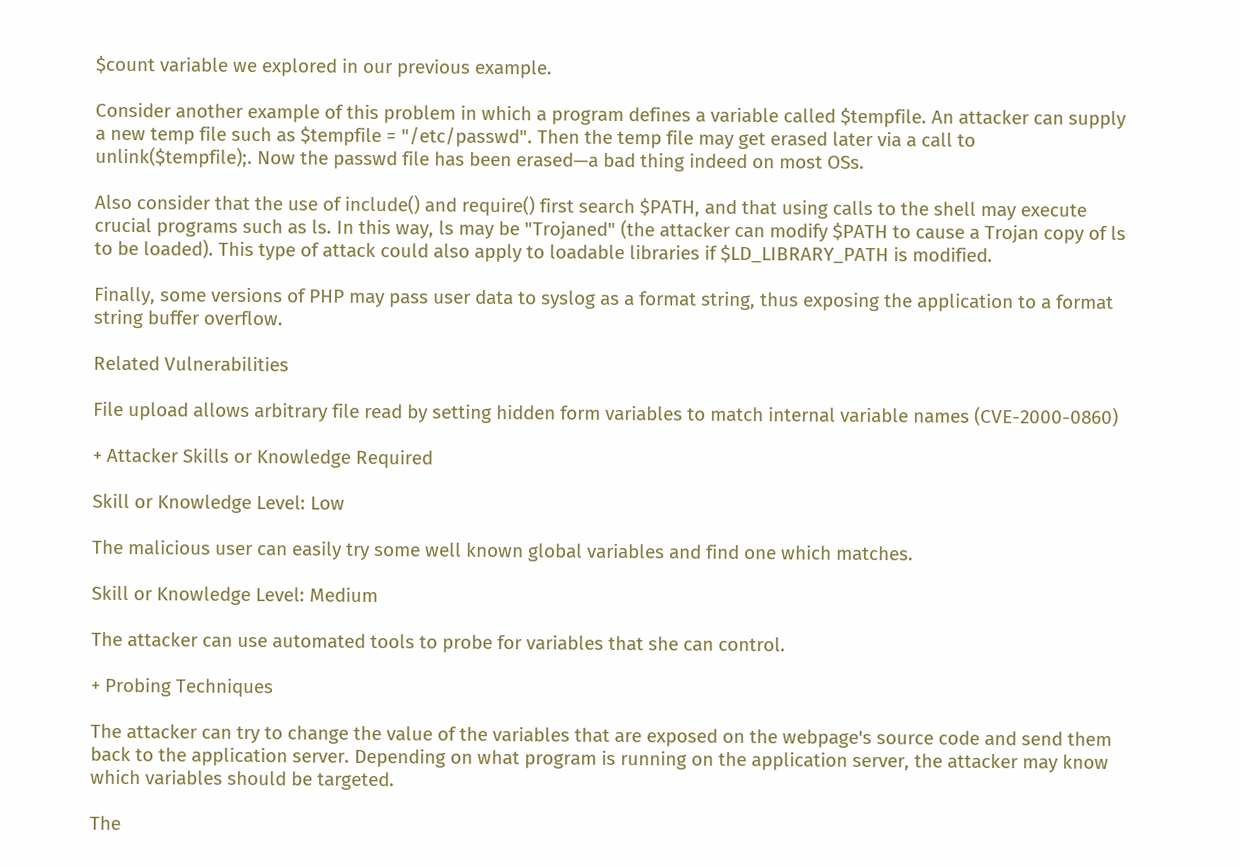$count variable we explored in our previous example.

Consider another example of this problem in which a program defines a variable called $tempfile. An attacker can supply a new temp file such as $tempfile = "/etc/passwd". Then the temp file may get erased later via a call to unlink($tempfile);. Now the passwd file has been erased—a bad thing indeed on most OSs.

Also consider that the use of include() and require() first search $PATH, and that using calls to the shell may execute crucial programs such as ls. In this way, ls may be "Trojaned" (the attacker can modify $PATH to cause a Trojan copy of ls to be loaded). This type of attack could also apply to loadable libraries if $LD_LIBRARY_PATH is modified.

Finally, some versions of PHP may pass user data to syslog as a format string, thus exposing the application to a format string buffer overflow.

Related Vulnerabilities

File upload allows arbitrary file read by setting hidden form variables to match internal variable names (CVE-2000-0860)

+ Attacker Skills or Knowledge Required

Skill or Knowledge Level: Low

The malicious user can easily try some well known global variables and find one which matches.

Skill or Knowledge Level: Medium

The attacker can use automated tools to probe for variables that she can control.

+ Probing Techniques

The attacker can try to change the value of the variables that are exposed on the webpage's source code and send them back to the application server. Depending on what program is running on the application server, the attacker may know which variables should be targeted.

The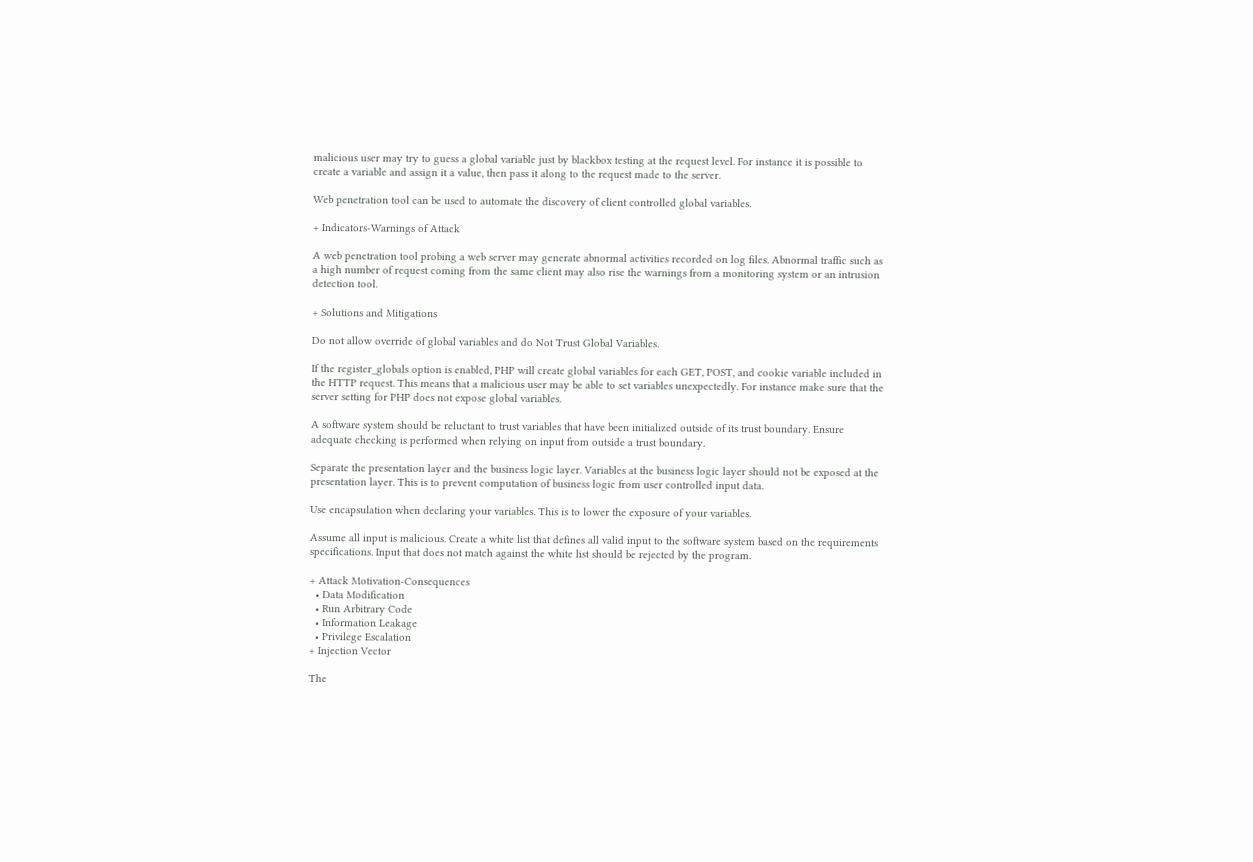malicious user may try to guess a global variable just by blackbox testing at the request level. For instance it is possible to create a variable and assign it a value, then pass it along to the request made to the server.

Web penetration tool can be used to automate the discovery of client controlled global variables.

+ Indicators-Warnings of Attack

A web penetration tool probing a web server may generate abnormal activities recorded on log files. Abnormal traffic such as a high number of request coming from the same client may also rise the warnings from a monitoring system or an intrusion detection tool.

+ Solutions and Mitigations

Do not allow override of global variables and do Not Trust Global Variables.

If the register_globals option is enabled, PHP will create global variables for each GET, POST, and cookie variable included in the HTTP request. This means that a malicious user may be able to set variables unexpectedly. For instance make sure that the server setting for PHP does not expose global variables.

A software system should be reluctant to trust variables that have been initialized outside of its trust boundary. Ensure adequate checking is performed when relying on input from outside a trust boundary.

Separate the presentation layer and the business logic layer. Variables at the business logic layer should not be exposed at the presentation layer. This is to prevent computation of business logic from user controlled input data.

Use encapsulation when declaring your variables. This is to lower the exposure of your variables.

Assume all input is malicious. Create a white list that defines all valid input to the software system based on the requirements specifications. Input that does not match against the white list should be rejected by the program.

+ Attack Motivation-Consequences
  • Data Modification
  • Run Arbitrary Code
  • Information Leakage
  • Privilege Escalation
+ Injection Vector

The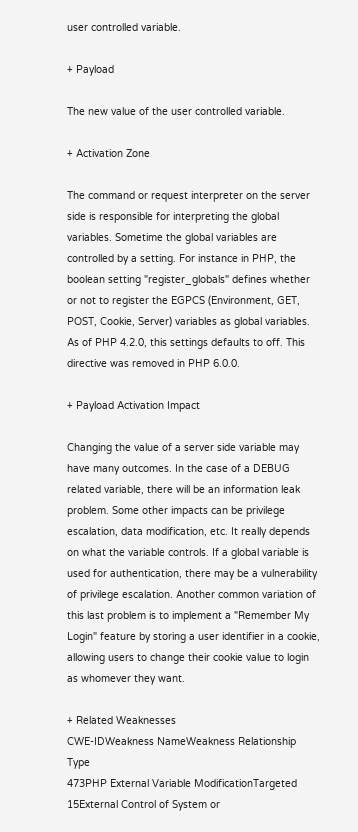user controlled variable.

+ Payload

The new value of the user controlled variable.

+ Activation Zone

The command or request interpreter on the server side is responsible for interpreting the global variables. Sometime the global variables are controlled by a setting. For instance in PHP, the boolean setting "register_globals" defines whether or not to register the EGPCS (Environment, GET, POST, Cookie, Server) variables as global variables. As of PHP 4.2.0, this settings defaults to off. This directive was removed in PHP 6.0.0.

+ Payload Activation Impact

Changing the value of a server side variable may have many outcomes. In the case of a DEBUG related variable, there will be an information leak problem. Some other impacts can be privilege escalation, data modification, etc. It really depends on what the variable controls. If a global variable is used for authentication, there may be a vulnerability of privilege escalation. Another common variation of this last problem is to implement a "Remember My Login" feature by storing a user identifier in a cookie, allowing users to change their cookie value to login as whomever they want.

+ Related Weaknesses
CWE-IDWeakness NameWeakness Relationship Type
473PHP External Variable ModificationTargeted
15External Control of System or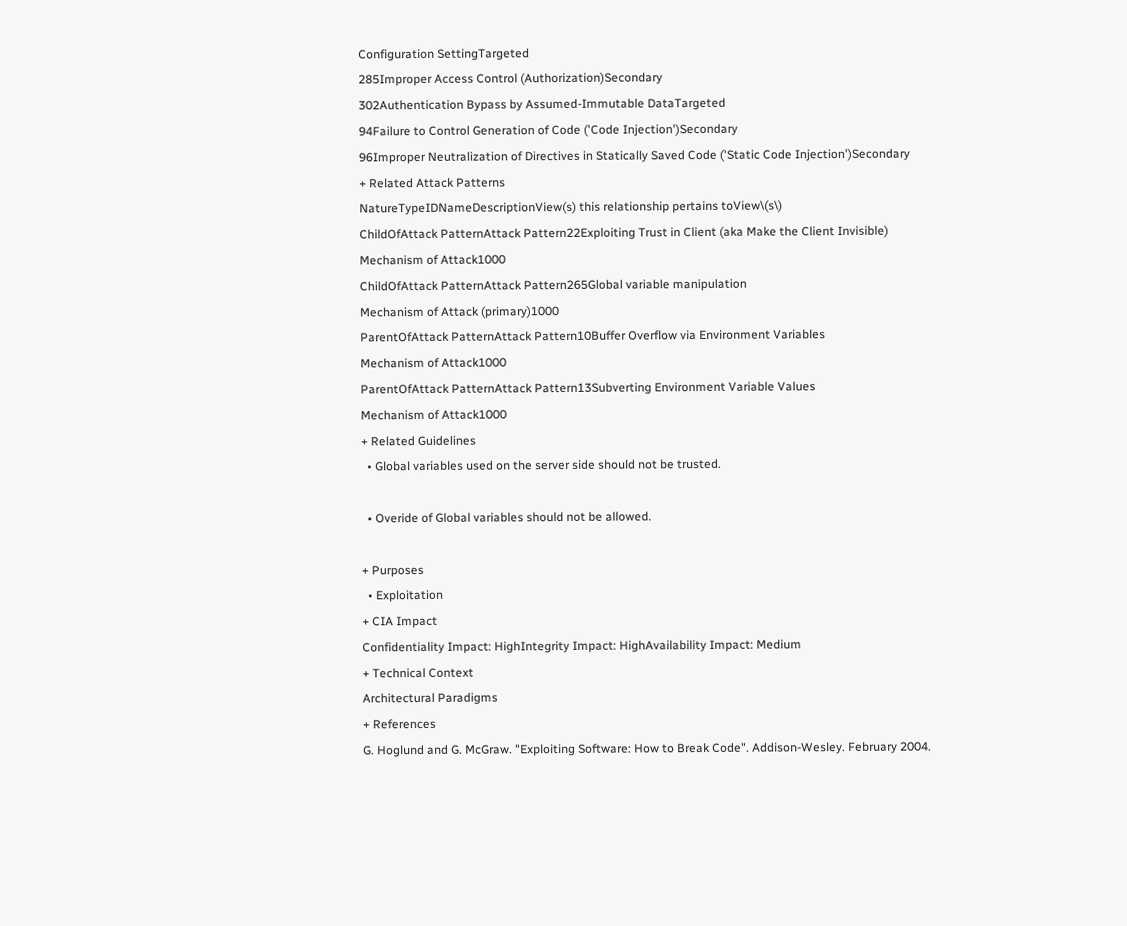Configuration SettingTargeted
285Improper Access Control (Authorization)Secondary
302Authentication Bypass by Assumed-Immutable DataTargeted
94Failure to Control Generation of Code ('Code Injection')Secondary
96Improper Neutralization of Directives in Statically Saved Code ('Static Code Injection')Secondary
+ Related Attack Patterns
NatureTypeIDNameDescriptionView(s) this relationship pertains toView\(s\)
ChildOfAttack PatternAttack Pattern22Exploiting Trust in Client (aka Make the Client Invisible)
Mechanism of Attack1000
ChildOfAttack PatternAttack Pattern265Global variable manipulation
Mechanism of Attack (primary)1000
ParentOfAttack PatternAttack Pattern10Buffer Overflow via Environment Variables
Mechanism of Attack1000
ParentOfAttack PatternAttack Pattern13Subverting Environment Variable Values
Mechanism of Attack1000
+ Related Guidelines
  • Global variables used on the server side should not be trusted.

  • Overide of Global variables should not be allowed.

+ Purposes
  • Exploitation
+ CIA Impact
Confidentiality Impact: HighIntegrity Impact: HighAvailability Impact: Medium
+ Technical Context
Architectural Paradigms
+ References
G. Hoglund and G. McGraw. "Exploiting Software: How to Break Code". Addison-Wesley. February 2004.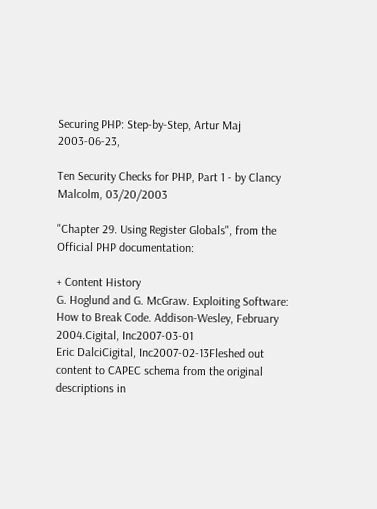Securing PHP: Step-by-Step, Artur Maj 2003-06-23,

Ten Security Checks for PHP, Part 1 - by Clancy Malcolm, 03/20/2003

"Chapter 29. Using Register Globals", from the Official PHP documentation:

+ Content History
G. Hoglund and G. McGraw. Exploiting Software: How to Break Code. Addison-Wesley, February 2004.Cigital, Inc2007-03-01
Eric DalciCigital, Inc2007-02-13Fleshed out content to CAPEC schema from the original descriptions in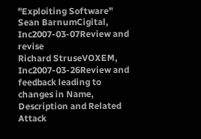"Exploiting Software"
Sean BarnumCigital, Inc2007-03-07Review and revise
Richard StruseVOXEM, Inc2007-03-26Review and feedback leading to changes in Name, Description and Related Attack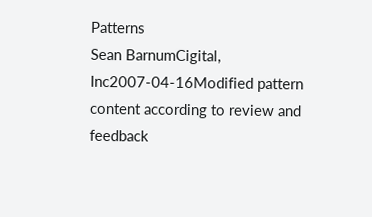Patterns
Sean BarnumCigital, Inc2007-04-16Modified pattern content according to review and feedback